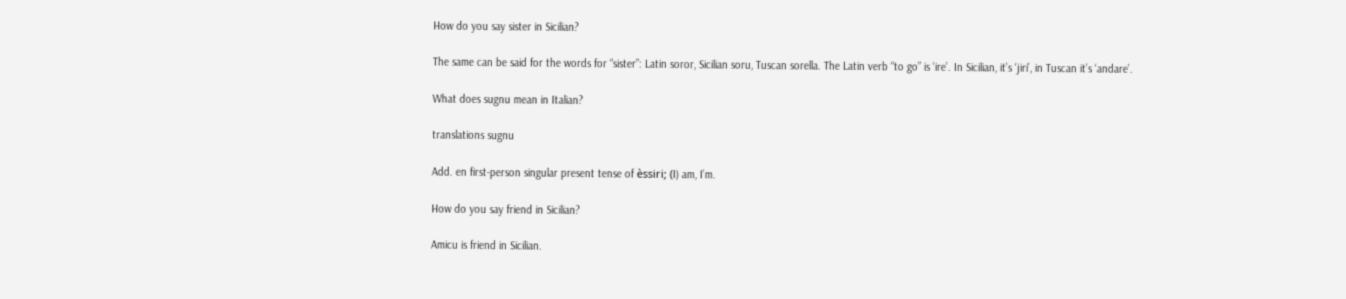How do you say sister in Sicilian?

The same can be said for the words for “sister”: Latin soror, Sicilian soru, Tuscan sorella. The Latin verb “to go” is ‘ire’. In Sicilian, it’s ‘jiri’, in Tuscan it’s ‘andare’.

What does sugnu mean in Italian?

translations sugnu

Add. en first-person singular present tense of èssiri; (I) am, I’m.

How do you say friend in Sicilian?

Amicu is friend in Sicilian.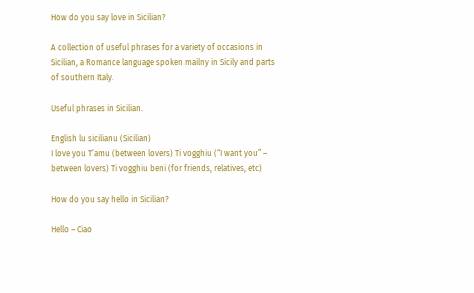How do you say love in Sicilian?

A collection of useful phrases for a variety of occasions in Sicilian, a Romance language spoken mailny in Sicily and parts of southern Italy.

Useful phrases in Sicilian.

English lu sicilianu (Sicilian)
I love you T’amu (between lovers) Ti vogghiu (“I want you” – between lovers) Ti vogghiu beni (for friends, relatives, etc)

How do you say hello in Sicilian?

Hello – Ciao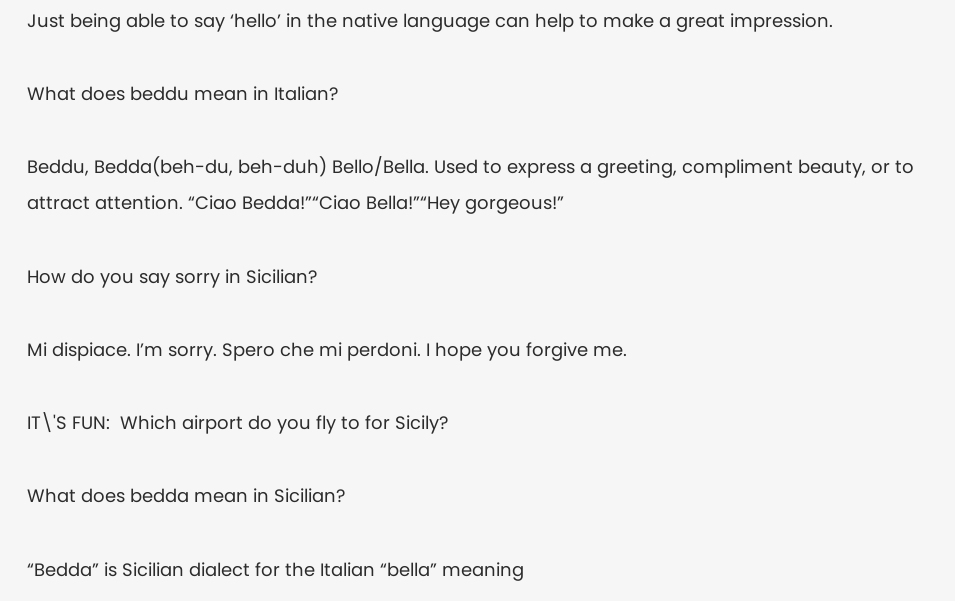Just being able to say ‘hello’ in the native language can help to make a great impression.

What does beddu mean in Italian?

Beddu, Bedda(beh-du, beh-duh) Bello/Bella. Used to express a greeting, compliment beauty, or to attract attention. “Ciao Bedda!”“Ciao Bella!”“Hey gorgeous!”

How do you say sorry in Sicilian?

Mi dispiace. I’m sorry. Spero che mi perdoni. I hope you forgive me.

IT\'S FUN:  Which airport do you fly to for Sicily?

What does bedda mean in Sicilian?

“Bedda” is Sicilian dialect for the Italian “bella” meaning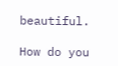beautiful.

How do you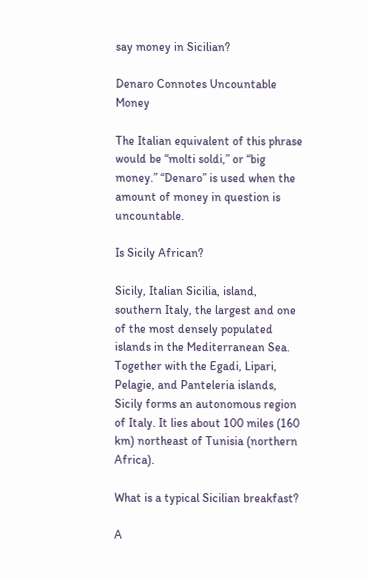say money in Sicilian?

Denaro Connotes Uncountable Money

The Italian equivalent of this phrase would be “molti soldi,” or “big money.” “Denaro” is used when the amount of money in question is uncountable.

Is Sicily African?

Sicily, Italian Sicilia, island, southern Italy, the largest and one of the most densely populated islands in the Mediterranean Sea. Together with the Egadi, Lipari, Pelagie, and Panteleria islands, Sicily forms an autonomous region of Italy. It lies about 100 miles (160 km) northeast of Tunisia (northern Africa).

What is a typical Sicilian breakfast?

A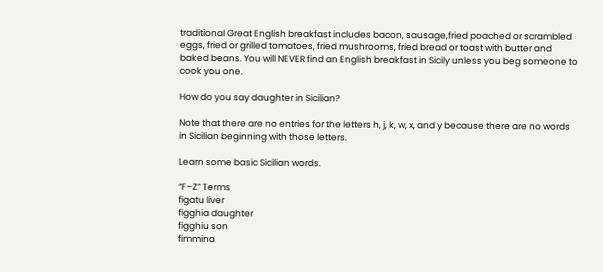traditional Great English breakfast includes bacon, sausage,fried poached or scrambled eggs, fried or grilled tomatoes, fried mushrooms, fried bread or toast with butter and baked beans. You will NEVER find an English breakfast in Sicily unless you beg someone to cook you one.

How do you say daughter in Sicilian?

Note that there are no entries for the letters h, j, k, w, x, and y because there are no words in Sicilian beginning with those letters.

Learn some basic Sicilian words.

“F–Z” Terms
figatu liver
figghia daughter
figghiu son
fimmina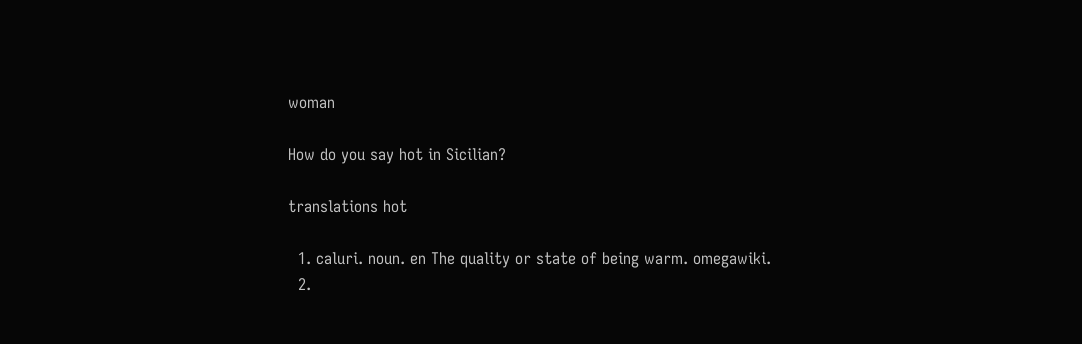woman

How do you say hot in Sicilian?

translations hot

  1. caluri. noun. en The quality or state of being warm. omegawiki.
  2.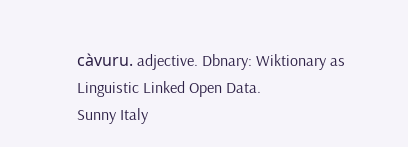càvuru. adjective. Dbnary: Wiktionary as Linguistic Linked Open Data.
Sunny Italy